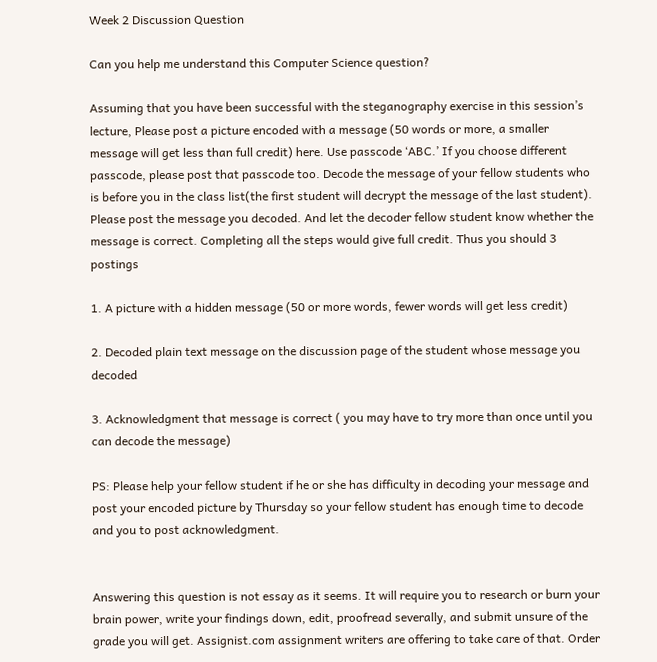Week 2 Discussion Question

Can you help me understand this Computer Science question?

Assuming that you have been successful with the steganography exercise in this session’s lecture, Please post a picture encoded with a message (50 words or more, a smaller message will get less than full credit) here. Use passcode ‘ABC.’ If you choose different passcode, please post that passcode too. Decode the message of your fellow students who is before you in the class list(the first student will decrypt the message of the last student). Please post the message you decoded. And let the decoder fellow student know whether the message is correct. Completing all the steps would give full credit. Thus you should 3 postings

1. A picture with a hidden message (50 or more words, fewer words will get less credit)

2. Decoded plain text message on the discussion page of the student whose message you decoded

3. Acknowledgment that message is correct ( you may have to try more than once until you can decode the message)

PS: Please help your fellow student if he or she has difficulty in decoding your message and post your encoded picture by Thursday so your fellow student has enough time to decode and you to post acknowledgment.


Answering this question is not essay as it seems. It will require you to research or burn your brain power, write your findings down, edit, proofread severally, and submit unsure of the grade you will get. Assignist.com assignment writers are offering to take care of that. Order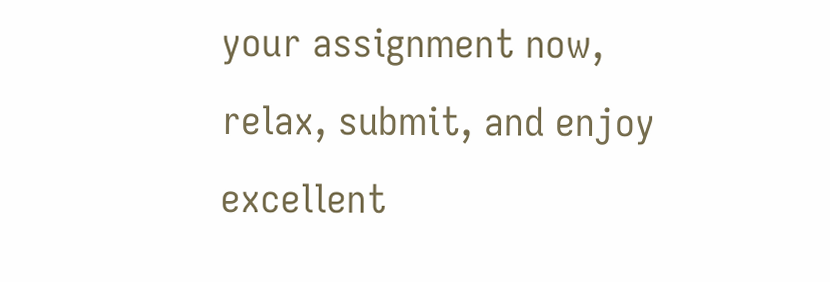your assignment now, relax, submit, and enjoy excellent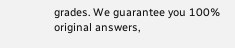grades. We guarantee you 100% original answers,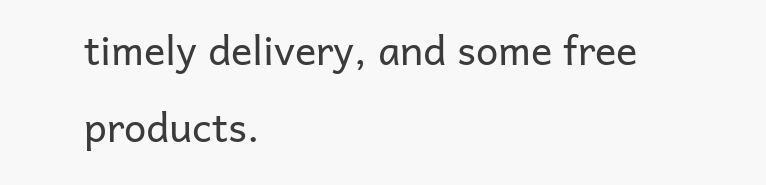timely delivery, and some free products.